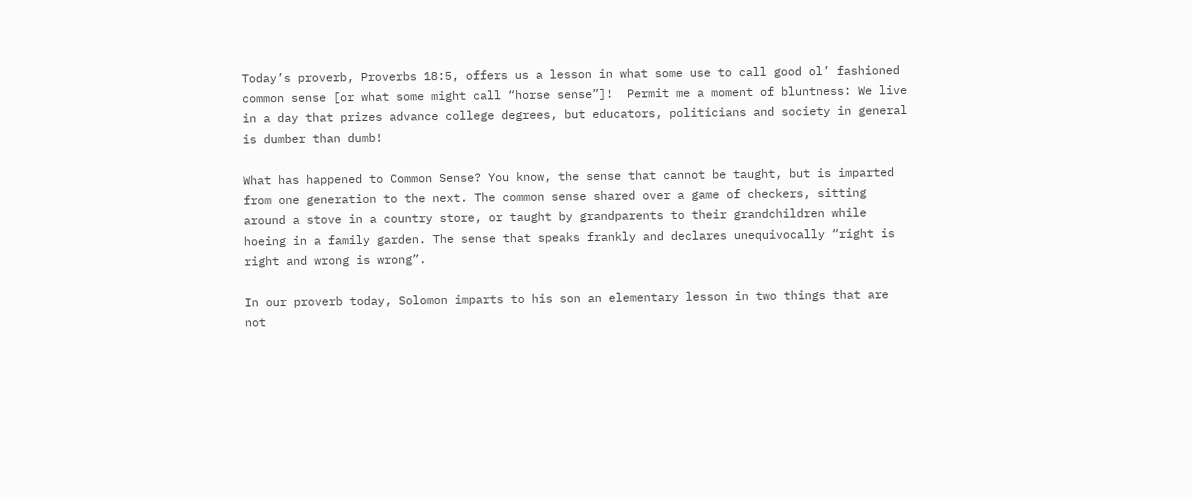Today’s proverb, Proverbs 18:5, offers us a lesson in what some use to call good ol’ fashioned common sense [or what some might call “horse sense”]!  Permit me a moment of bluntness: We live in a day that prizes advance college degrees, but educators, politicians and society in general is dumber than dumb!

What has happened to Common Sense? You know, the sense that cannot be taught, but is imparted from one generation to the next. The common sense shared over a game of checkers, sitting around a stove in a country store, or taught by grandparents to their grandchildren while hoeing in a family garden. The sense that speaks frankly and declares unequivocally “right is right and wrong is wrong”.

In our proverb today, Solomon imparts to his son an elementary lesson in two things that are not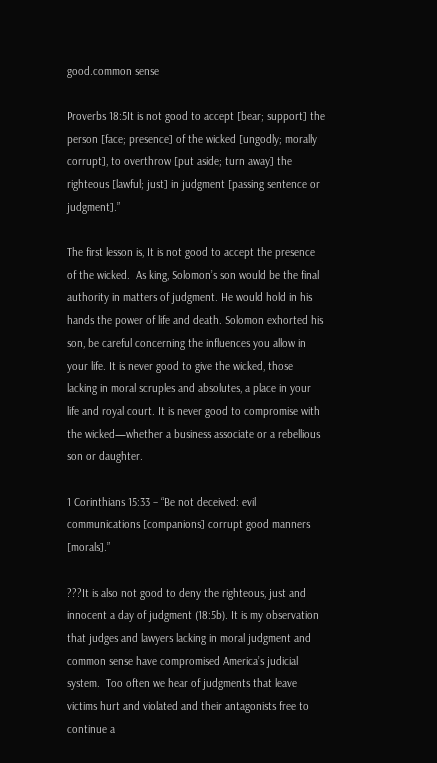good.common sense

Proverbs 18:5It is not good to accept [bear; support] the person [face; presence] of the wicked [ungodly; morally corrupt], to overthrow [put aside; turn away] the righteous [lawful; just] in judgment [passing sentence or judgment].”

The first lesson is, It is not good to accept the presence of the wicked.  As king, Solomon’s son would be the final authority in matters of judgment. He would hold in his hands the power of life and death. Solomon exhorted his son, be careful concerning the influences you allow in your life. It is never good to give the wicked, those lacking in moral scruples and absolutes, a place in your life and royal court. It is never good to compromise with the wicked—whether a business associate or a rebellious son or daughter.

1 Corinthians 15:33 – “Be not deceived: evil communications [companions] corrupt good manners [morals].”

???It is also not good to deny the righteous, just and innocent a day of judgment (18:5b). It is my observation that judges and lawyers lacking in moral judgment and common sense have compromised America’s judicial system.  Too often we hear of judgments that leave victims hurt and violated and their antagonists free to continue a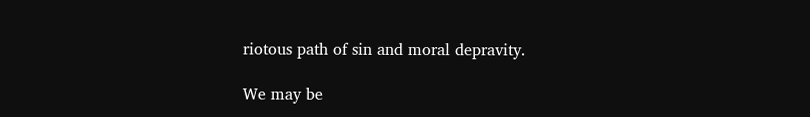riotous path of sin and moral depravity.

We may be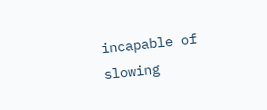incapable of slowing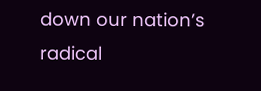down our nation’s radical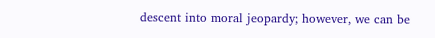descent into moral jeopardy; however, we can be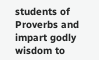students of Proverbs and impart godly wisdom to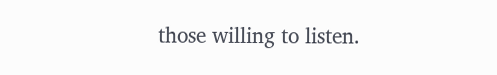those willing to listen.